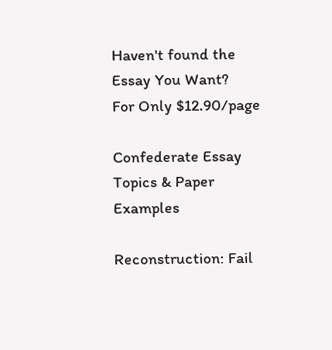Haven't found the Essay You Want?
For Only $12.90/page

Confederate Essay Topics & Paper Examples

Reconstruction: Fail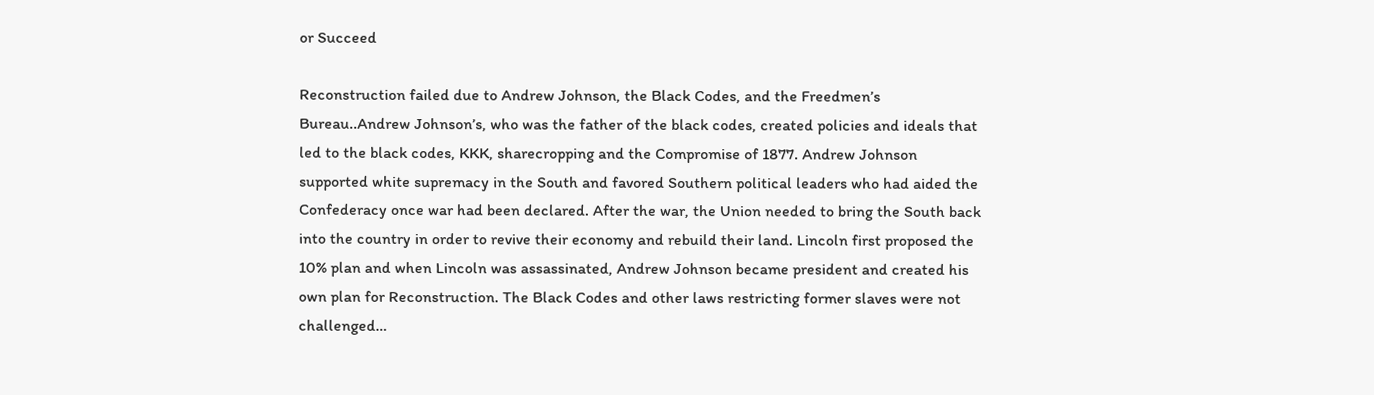or Succeed

Reconstruction failed due to Andrew Johnson, the Black Codes, and the Freedmen’s Bureau..Andrew Johnson’s, who was the father of the black codes, created policies and ideals that led to the black codes, KKK, sharecropping and the Compromise of 1877. Andrew Johnson supported white supremacy in the South and favored Southern political leaders who had aided the Confederacy once war had been declared. After the war, the Union needed to bring the South back into the country in order to revive their economy and rebuild their land. Lincoln first proposed the 10% plan and when Lincoln was assassinated, Andrew Johnson became president and created his own plan for Reconstruction. The Black Codes and other laws restricting former slaves were not challenged…